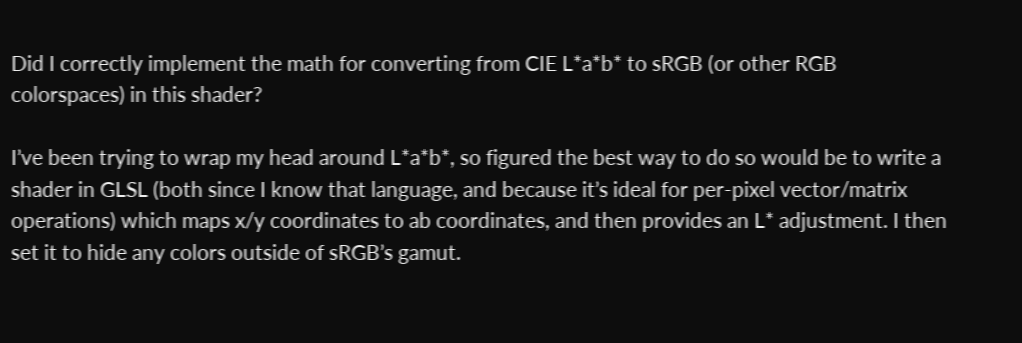Did I correctly implement the math for converting from CIE L*a*b* to sRGB (or other RGB colorspaces) in this shader?

I’ve been trying to wrap my head around L*a*b*, so figured the best way to do so would be to write a shader in GLSL (both since I know that language, and because it’s ideal for per-pixel vector/matrix operations) which maps x/y coordinates to ab coordinates, and then provides an L* adjustment. I then set it to hide any colors outside of sRGB’s gamut.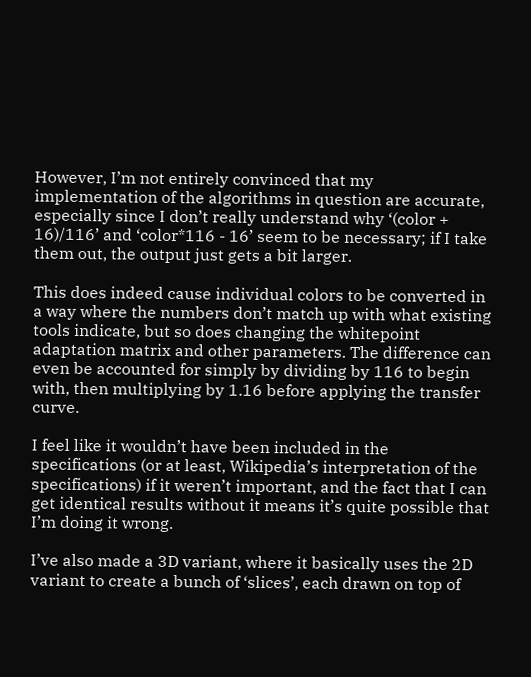However, I’m not entirely convinced that my implementation of the algorithms in question are accurate, especially since I don’t really understand why ‘(color + 16)/116’ and ‘color*116 - 16’ seem to be necessary; if I take them out, the output just gets a bit larger.

This does indeed cause individual colors to be converted in a way where the numbers don’t match up with what existing tools indicate, but so does changing the whitepoint adaptation matrix and other parameters. The difference can even be accounted for simply by dividing by 116 to begin with, then multiplying by 1.16 before applying the transfer curve.

I feel like it wouldn’t have been included in the specifications (or at least, Wikipedia’s interpretation of the specifications) if it weren’t important, and the fact that I can get identical results without it means it’s quite possible that I’m doing it wrong.

I’ve also made a 3D variant, where it basically uses the 2D variant to create a bunch of ‘slices’, each drawn on top of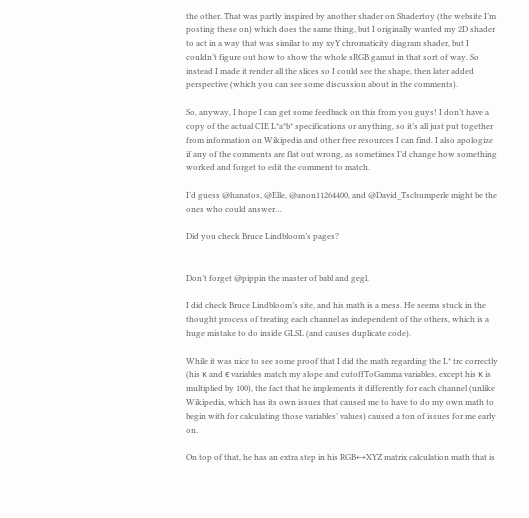the other. That was partly inspired by another shader on Shadertoy (the website I’m posting these on) which does the same thing, but I originally wanted my 2D shader to act in a way that was similar to my xyY chromaticity diagram shader, but I couldn’t figure out how to show the whole sRGB gamut in that sort of way. So instead I made it render all the slices so I could see the shape, then later added perspective (which you can see some discussion about in the comments).

So, anyway, I hope I can get some feedback on this from you guys! I don’t have a copy of the actual CIE L*a*b* specifications or anything, so it’s all just put together from information on Wikipedia and other free resources I can find. I also apologize if any of the comments are flat out wrong, as sometimes I’d change how something worked and forget to edit the comment to match.

I’d guess @hanatos, @Elle, @anon11264400, and @David_Tschumperle might be the ones who could answer…

Did you check Bruce Lindbloom’s pages?


Don’t forget @pippin the master of babl and gegl.

I did check Bruce Lindbloom’s site, and his math is a mess. He seems stuck in the thought process of treating each channel as independent of the others, which is a huge mistake to do inside GLSL (and causes duplicate code).

While it was nice to see some proof that I did the math regarding the L* trc correctly (his κ and ϵ variables match my slope and cutoffToGamma variables, except his κ is multiplied by 100), the fact that he implements it differently for each channel (unlike Wikipedia, which has its own issues that caused me to have to do my own math to begin with for calculating those variables’ values) caused a ton of issues for me early on.

On top of that, he has an extra step in his RGB↔XYZ matrix calculation math that is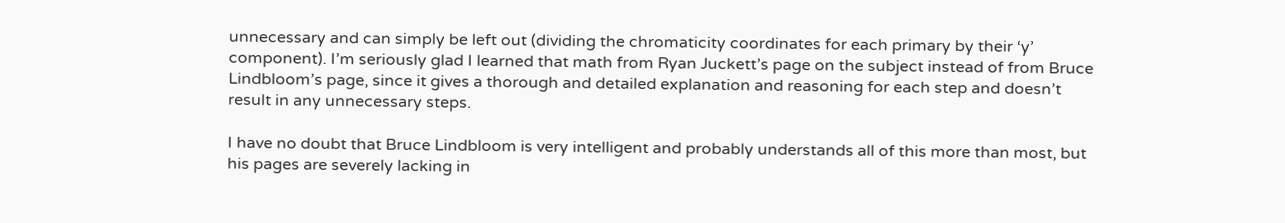unnecessary and can simply be left out (dividing the chromaticity coordinates for each primary by their ‘y’ component). I’m seriously glad I learned that math from Ryan Juckett’s page on the subject instead of from Bruce Lindbloom’s page, since it gives a thorough and detailed explanation and reasoning for each step and doesn’t result in any unnecessary steps.

I have no doubt that Bruce Lindbloom is very intelligent and probably understands all of this more than most, but his pages are severely lacking in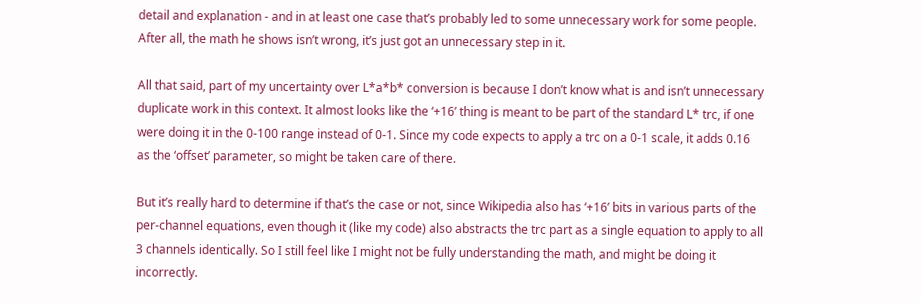detail and explanation - and in at least one case that’s probably led to some unnecessary work for some people. After all, the math he shows isn’t wrong, it’s just got an unnecessary step in it.

All that said, part of my uncertainty over L*a*b* conversion is because I don’t know what is and isn’t unnecessary duplicate work in this context. It almost looks like the ‘+16’ thing is meant to be part of the standard L* trc, if one were doing it in the 0-100 range instead of 0-1. Since my code expects to apply a trc on a 0-1 scale, it adds 0.16 as the ‘offset’ parameter, so might be taken care of there.

But it’s really hard to determine if that’s the case or not, since Wikipedia also has ‘+16’ bits in various parts of the per-channel equations, even though it (like my code) also abstracts the trc part as a single equation to apply to all 3 channels identically. So I still feel like I might not be fully understanding the math, and might be doing it incorrectly.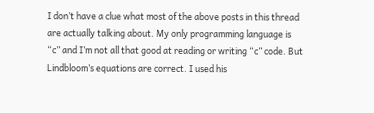I don’t have a clue what most of the above posts in this thread are actually talking about. My only programming language is “c” and I’m not all that good at reading or writing “c” code. But Lindbloom’s equations are correct. I used his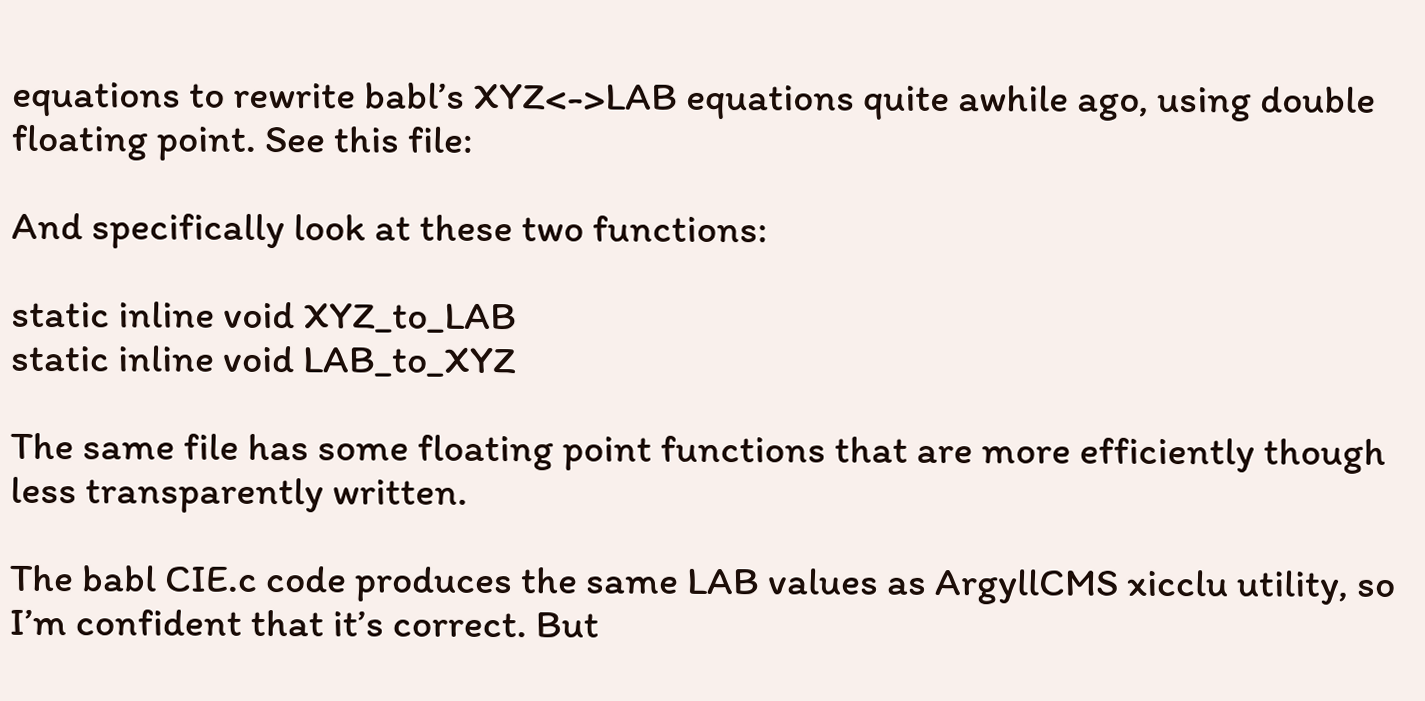equations to rewrite babl’s XYZ<->LAB equations quite awhile ago, using double floating point. See this file:

And specifically look at these two functions:

static inline void XYZ_to_LAB
static inline void LAB_to_XYZ

The same file has some floating point functions that are more efficiently though less transparently written.

The babl CIE.c code produces the same LAB values as ArgyllCMS xicclu utility, so I’m confident that it’s correct. But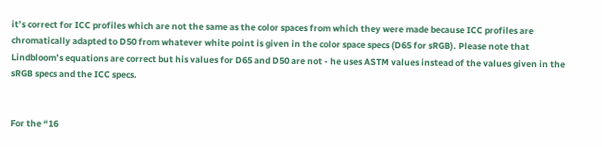it’s correct for ICC profiles which are not the same as the color spaces from which they were made because ICC profiles are chromatically adapted to D50 from whatever white point is given in the color space specs (D65 for sRGB). Please note that Lindbloom’s equations are correct but his values for D65 and D50 are not - he uses ASTM values instead of the values given in the sRGB specs and the ICC specs.


For the “16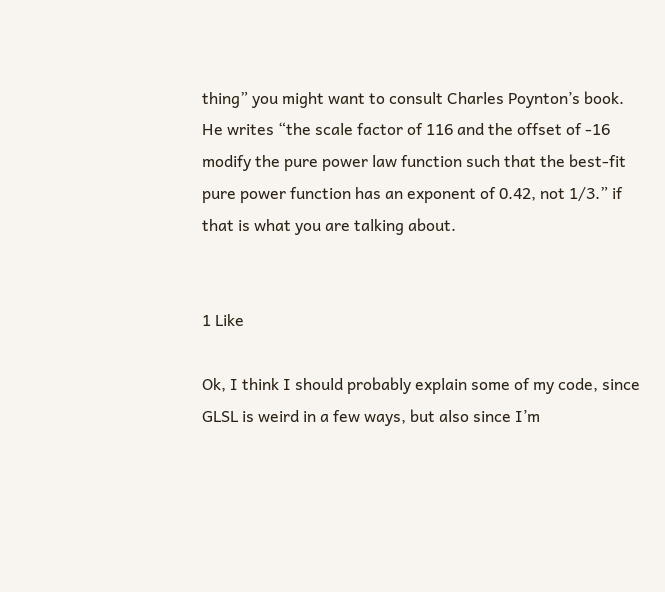thing” you might want to consult Charles Poynton’s book. He writes “the scale factor of 116 and the offset of -16 modify the pure power law function such that the best-fit pure power function has an exponent of 0.42, not 1/3.” if that is what you are talking about.


1 Like

Ok, I think I should probably explain some of my code, since GLSL is weird in a few ways, but also since I’m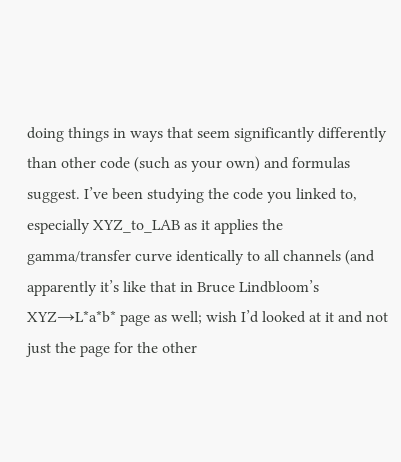doing things in ways that seem significantly differently than other code (such as your own) and formulas suggest. I’ve been studying the code you linked to, especially XYZ_to_LAB as it applies the gamma/transfer curve identically to all channels (and apparently it’s like that in Bruce Lindbloom’s XYZ→L*a*b* page as well; wish I’d looked at it and not just the page for the other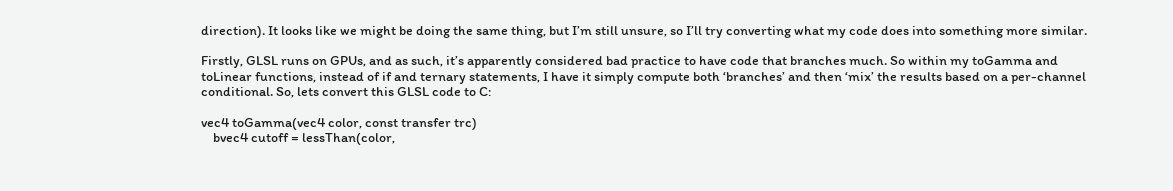direction). It looks like we might be doing the same thing, but I’m still unsure, so I’ll try converting what my code does into something more similar.

Firstly, GLSL runs on GPUs, and as such, it’s apparently considered bad practice to have code that branches much. So within my toGamma and toLinear functions, instead of if and ternary statements, I have it simply compute both ‘branches’ and then ‘mix’ the results based on a per-channel conditional. So, lets convert this GLSL code to C:

vec4 toGamma(vec4 color, const transfer trc)
    bvec4 cutoff = lessThan(color,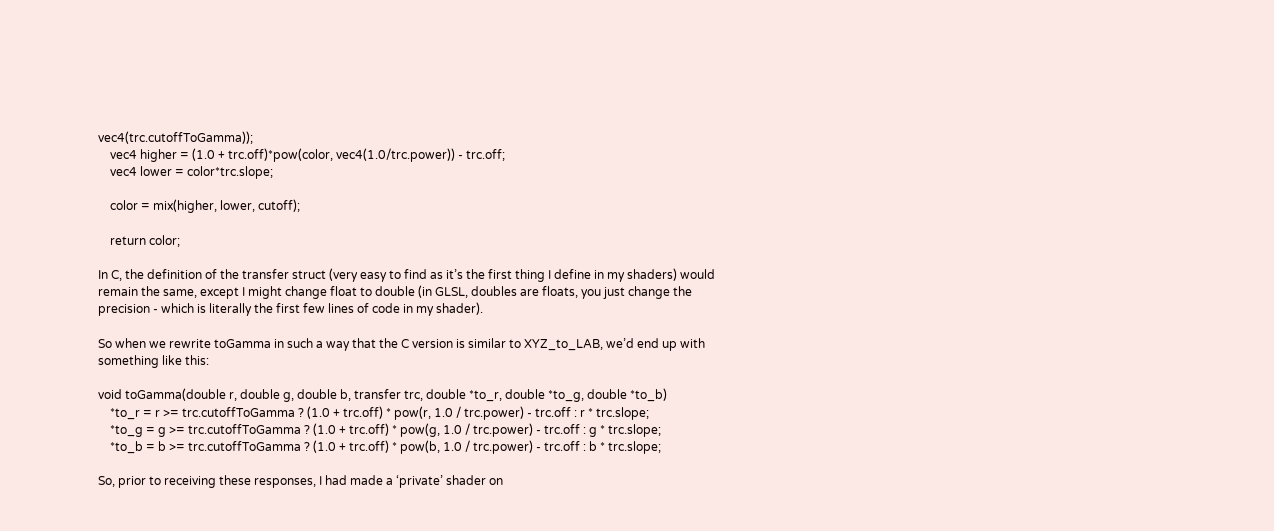vec4(trc.cutoffToGamma));
    vec4 higher = (1.0 + trc.off)*pow(color, vec4(1.0/trc.power)) - trc.off;
    vec4 lower = color*trc.slope;

    color = mix(higher, lower, cutoff);

    return color;

In C, the definition of the transfer struct (very easy to find as it’s the first thing I define in my shaders) would remain the same, except I might change float to double (in GLSL, doubles are floats, you just change the precision - which is literally the first few lines of code in my shader).

So when we rewrite toGamma in such a way that the C version is similar to XYZ_to_LAB, we’d end up with something like this:

void toGamma(double r, double g, double b, transfer trc, double *to_r, double *to_g, double *to_b)
    *to_r = r >= trc.cutoffToGamma ? (1.0 + trc.off) * pow(r, 1.0 / trc.power) - trc.off : r * trc.slope;
    *to_g = g >= trc.cutoffToGamma ? (1.0 + trc.off) * pow(g, 1.0 / trc.power) - trc.off : g * trc.slope;
    *to_b = b >= trc.cutoffToGamma ? (1.0 + trc.off) * pow(b, 1.0 / trc.power) - trc.off : b * trc.slope;

So, prior to receiving these responses, I had made a ‘private’ shader on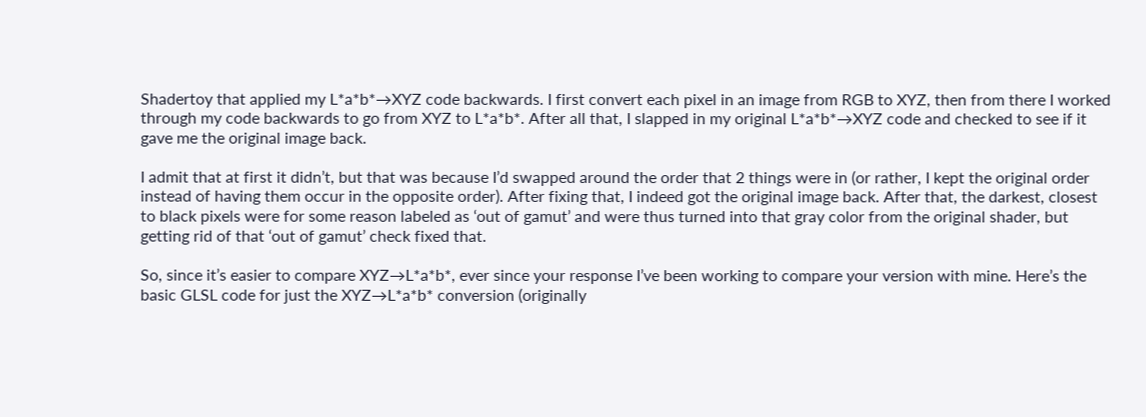Shadertoy that applied my L*a*b*→XYZ code backwards. I first convert each pixel in an image from RGB to XYZ, then from there I worked through my code backwards to go from XYZ to L*a*b*. After all that, I slapped in my original L*a*b*→XYZ code and checked to see if it gave me the original image back.

I admit that at first it didn’t, but that was because I’d swapped around the order that 2 things were in (or rather, I kept the original order instead of having them occur in the opposite order). After fixing that, I indeed got the original image back. After that, the darkest, closest to black pixels were for some reason labeled as ‘out of gamut’ and were thus turned into that gray color from the original shader, but getting rid of that ‘out of gamut’ check fixed that.

So, since it’s easier to compare XYZ→L*a*b*, ever since your response I’ve been working to compare your version with mine. Here’s the basic GLSL code for just the XYZ→L*a*b* conversion (originally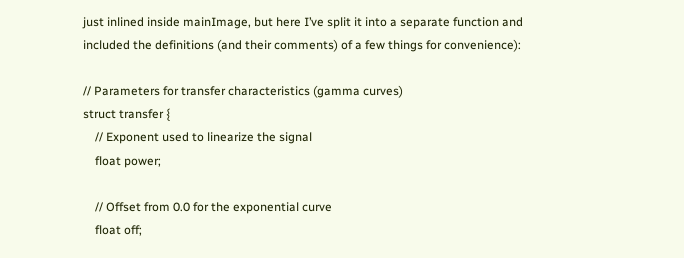just inlined inside mainImage, but here I’ve split it into a separate function and included the definitions (and their comments) of a few things for convenience):

// Parameters for transfer characteristics (gamma curves)
struct transfer {
    // Exponent used to linearize the signal
    float power;

    // Offset from 0.0 for the exponential curve
    float off;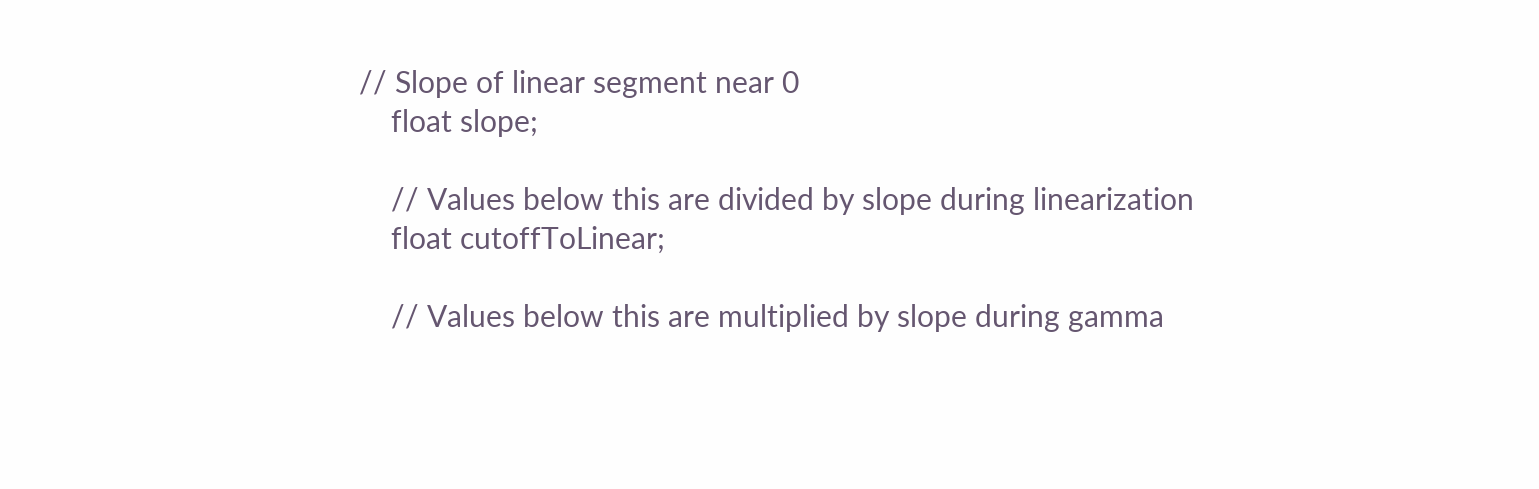// Slope of linear segment near 0
    float slope;

    // Values below this are divided by slope during linearization
    float cutoffToLinear;

    // Values below this are multiplied by slope during gamma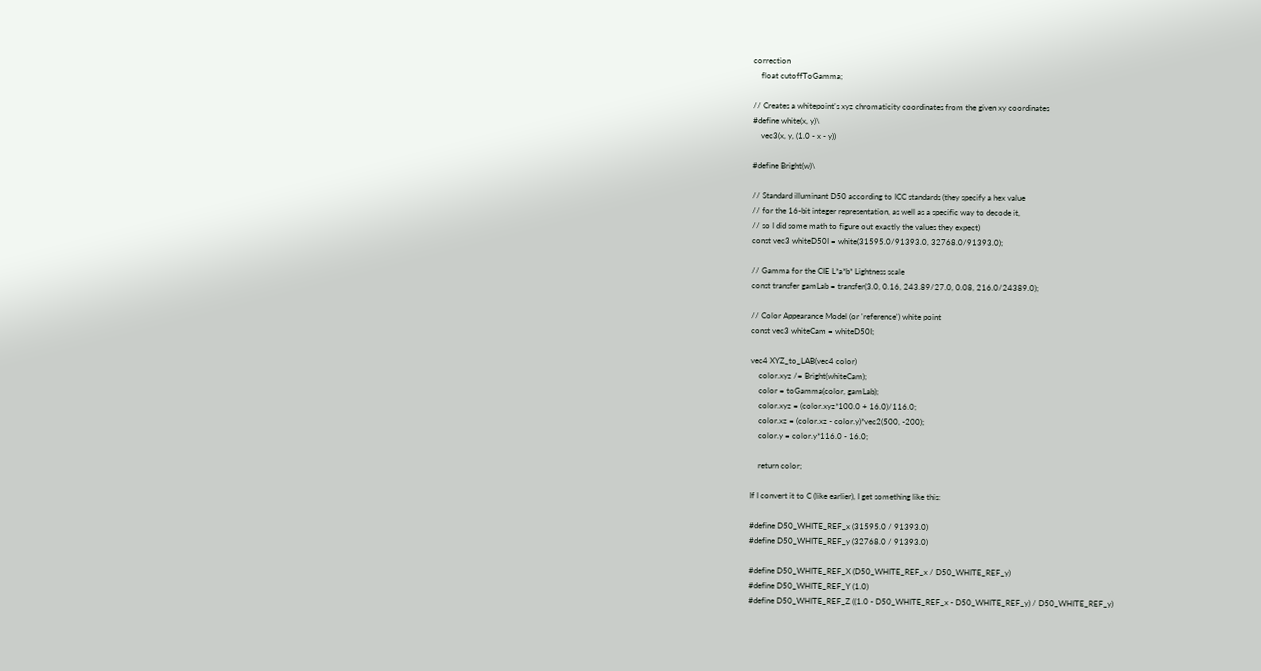correction
    float cutoffToGamma;

// Creates a whitepoint's xyz chromaticity coordinates from the given xy coordinates
#define white(x, y)\
    vec3(x, y, (1.0 - x - y))

#define Bright(w)\

// Standard illuminant D50 according to ICC standards (they specify a hex value
// for the 16-bit integer representation, as well as a specific way to decode it,
// so I did some math to figure out exactly the values they expect)
const vec3 whiteD50I = white(31595.0/91393.0, 32768.0/91393.0);

// Gamma for the CIE L*a*b* Lightness scale
const transfer gamLab = transfer(3.0, 0.16, 243.89/27.0, 0.08, 216.0/24389.0);

// Color Appearance Model (or 'reference') white point
const vec3 whiteCam = whiteD50I;

vec4 XYZ_to_LAB(vec4 color)
    color.xyz /= Bright(whiteCam);
    color = toGamma(color, gamLab);
    color.xyz = (color.xyz*100.0 + 16.0)/116.0;
    color.xz = (color.xz - color.y)*vec2(500, -200);
    color.y = color.y*116.0 - 16.0;

    return color;

If I convert it to C (like earlier), I get something like this:

#define D50_WHITE_REF_x (31595.0 / 91393.0)
#define D50_WHITE_REF_y (32768.0 / 91393.0)

#define D50_WHITE_REF_X (D50_WHITE_REF_x / D50_WHITE_REF_y)
#define D50_WHITE_REF_Y (1.0)
#define D50_WHITE_REF_Z ((1.0 - D50_WHITE_REF_x - D50_WHITE_REF_y) / D50_WHITE_REF_y)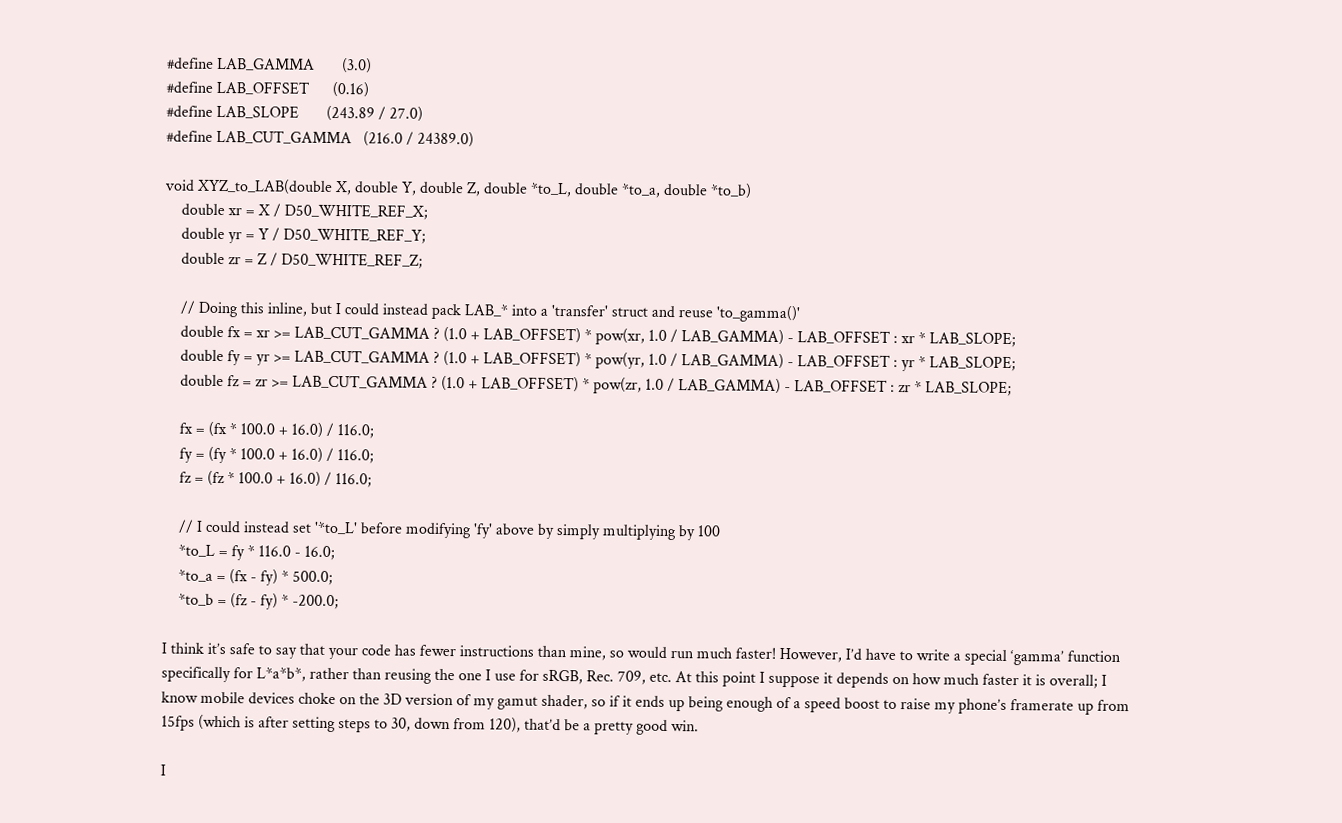#define LAB_GAMMA       (3.0)
#define LAB_OFFSET      (0.16)
#define LAB_SLOPE       (243.89 / 27.0)
#define LAB_CUT_GAMMA   (216.0 / 24389.0)

void XYZ_to_LAB(double X, double Y, double Z, double *to_L, double *to_a, double *to_b)
    double xr = X / D50_WHITE_REF_X;
    double yr = Y / D50_WHITE_REF_Y;
    double zr = Z / D50_WHITE_REF_Z;

    // Doing this inline, but I could instead pack LAB_* into a 'transfer' struct and reuse 'to_gamma()'
    double fx = xr >= LAB_CUT_GAMMA ? (1.0 + LAB_OFFSET) * pow(xr, 1.0 / LAB_GAMMA) - LAB_OFFSET : xr * LAB_SLOPE;
    double fy = yr >= LAB_CUT_GAMMA ? (1.0 + LAB_OFFSET) * pow(yr, 1.0 / LAB_GAMMA) - LAB_OFFSET : yr * LAB_SLOPE;
    double fz = zr >= LAB_CUT_GAMMA ? (1.0 + LAB_OFFSET) * pow(zr, 1.0 / LAB_GAMMA) - LAB_OFFSET : zr * LAB_SLOPE;

    fx = (fx * 100.0 + 16.0) / 116.0;
    fy = (fy * 100.0 + 16.0) / 116.0;
    fz = (fz * 100.0 + 16.0) / 116.0;

    // I could instead set '*to_L' before modifying 'fy' above by simply multiplying by 100
    *to_L = fy * 116.0 - 16.0;
    *to_a = (fx - fy) * 500.0;
    *to_b = (fz - fy) * -200.0;

I think it’s safe to say that your code has fewer instructions than mine, so would run much faster! However, I’d have to write a special ‘gamma’ function specifically for L*a*b*, rather than reusing the one I use for sRGB, Rec. 709, etc. At this point I suppose it depends on how much faster it is overall; I know mobile devices choke on the 3D version of my gamut shader, so if it ends up being enough of a speed boost to raise my phone’s framerate up from 15fps (which is after setting steps to 30, down from 120), that’d be a pretty good win.

I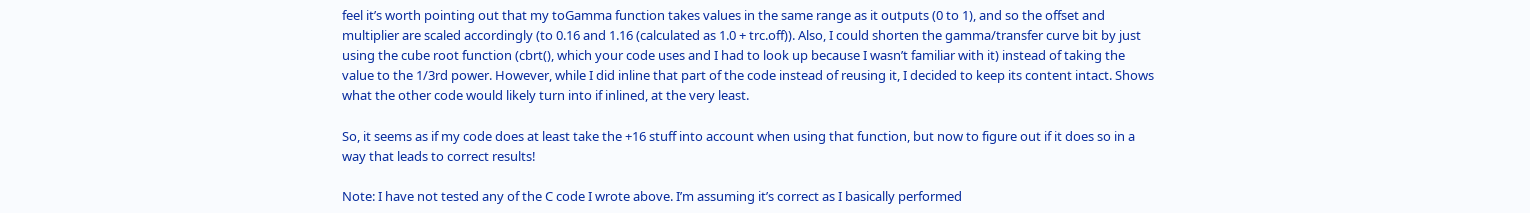feel it’s worth pointing out that my toGamma function takes values in the same range as it outputs (0 to 1), and so the offset and multiplier are scaled accordingly (to 0.16 and 1.16 (calculated as 1.0 + trc.off)). Also, I could shorten the gamma/transfer curve bit by just using the cube root function (cbrt(), which your code uses and I had to look up because I wasn’t familiar with it) instead of taking the value to the 1/3rd power. However, while I did inline that part of the code instead of reusing it, I decided to keep its content intact. Shows what the other code would likely turn into if inlined, at the very least.

So, it seems as if my code does at least take the +16 stuff into account when using that function, but now to figure out if it does so in a way that leads to correct results!

Note: I have not tested any of the C code I wrote above. I’m assuming it’s correct as I basically performed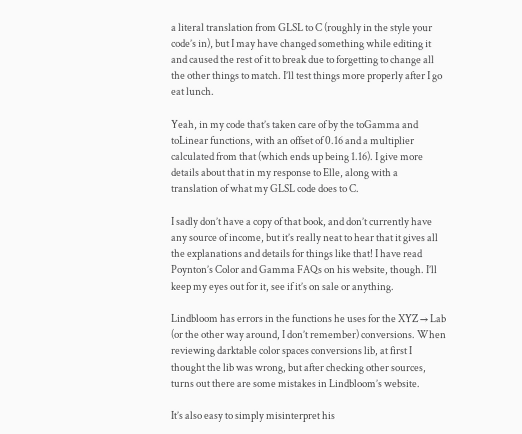a literal translation from GLSL to C (roughly in the style your code’s in), but I may have changed something while editing it and caused the rest of it to break due to forgetting to change all the other things to match. I’ll test things more properly after I go eat lunch.

Yeah, in my code that’s taken care of by the toGamma and toLinear functions, with an offset of 0.16 and a multiplier calculated from that (which ends up being 1.16). I give more details about that in my response to Elle, along with a translation of what my GLSL code does to C.

I sadly don’t have a copy of that book, and don’t currently have any source of income, but it’s really neat to hear that it gives all the explanations and details for things like that! I have read Poynton’s Color and Gamma FAQs on his website, though. I’ll keep my eyes out for it, see if it’s on sale or anything.

Lindbloom has errors in the functions he uses for the XYZ → Lab (or the other way around, I don’t remember) conversions. When reviewing darktable color spaces conversions lib, at first I thought the lib was wrong, but after checking other sources, turns out there are some mistakes in Lindbloom’s website.

It’s also easy to simply misinterpret his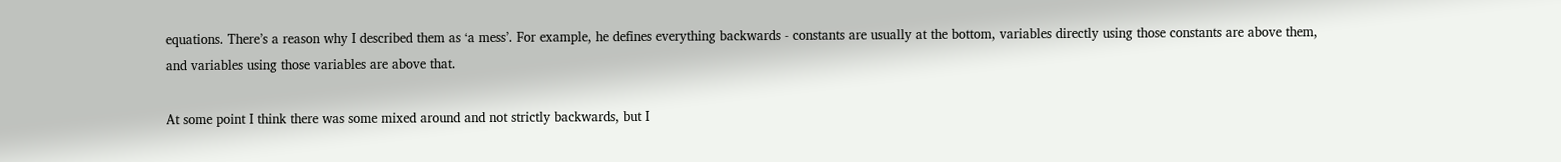equations. There’s a reason why I described them as ‘a mess’. For example, he defines everything backwards - constants are usually at the bottom, variables directly using those constants are above them, and variables using those variables are above that.

At some point I think there was some mixed around and not strictly backwards, but I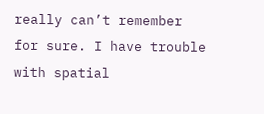really can’t remember for sure. I have trouble with spatial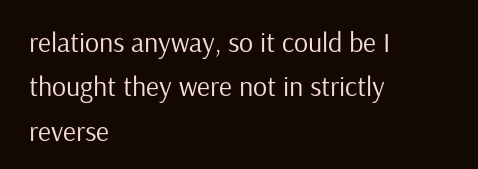relations anyway, so it could be I thought they were not in strictly reverse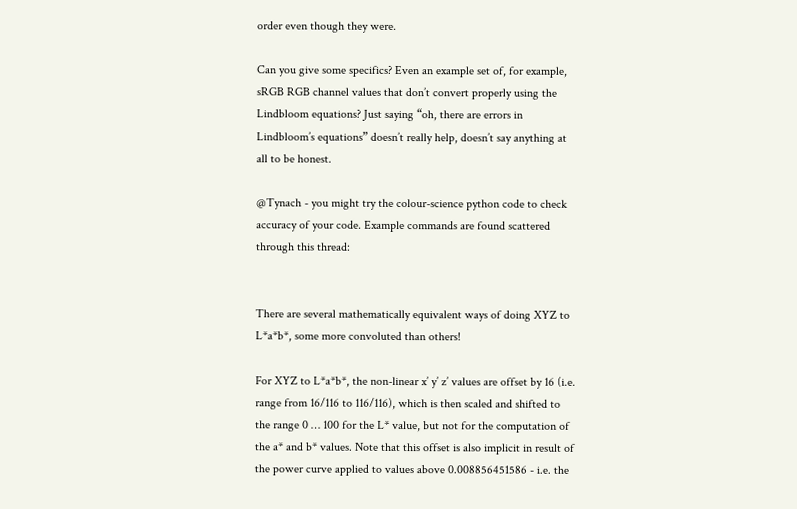order even though they were.

Can you give some specifics? Even an example set of, for example, sRGB RGB channel values that don’t convert properly using the Lindbloom equations? Just saying “oh, there are errors in Lindbloom’s equations” doesn’t really help, doesn’t say anything at all to be honest.

@Tynach - you might try the colour-science python code to check accuracy of your code. Example commands are found scattered through this thread:


There are several mathematically equivalent ways of doing XYZ to L*a*b*, some more convoluted than others!

For XYZ to L*a*b*, the non-linear x’ y’ z’ values are offset by 16 (i.e. range from 16/116 to 116/116), which is then scaled and shifted to the range 0 … 100 for the L* value, but not for the computation of the a* and b* values. Note that this offset is also implicit in result of the power curve applied to values above 0.008856451586 - i.e. the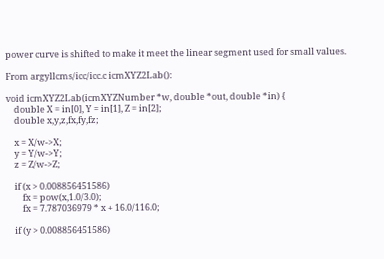power curve is shifted to make it meet the linear segment used for small values.

From argyllcms/icc/icc.c icmXYZ2Lab():

void icmXYZ2Lab(icmXYZNumber *w, double *out, double *in) {
    double X = in[0], Y = in[1], Z = in[2];
    double x,y,z,fx,fy,fz;

    x = X/w->X;
    y = Y/w->Y;
    z = Z/w->Z;

    if (x > 0.008856451586)
        fx = pow(x,1.0/3.0);
        fx = 7.787036979 * x + 16.0/116.0;

    if (y > 0.008856451586)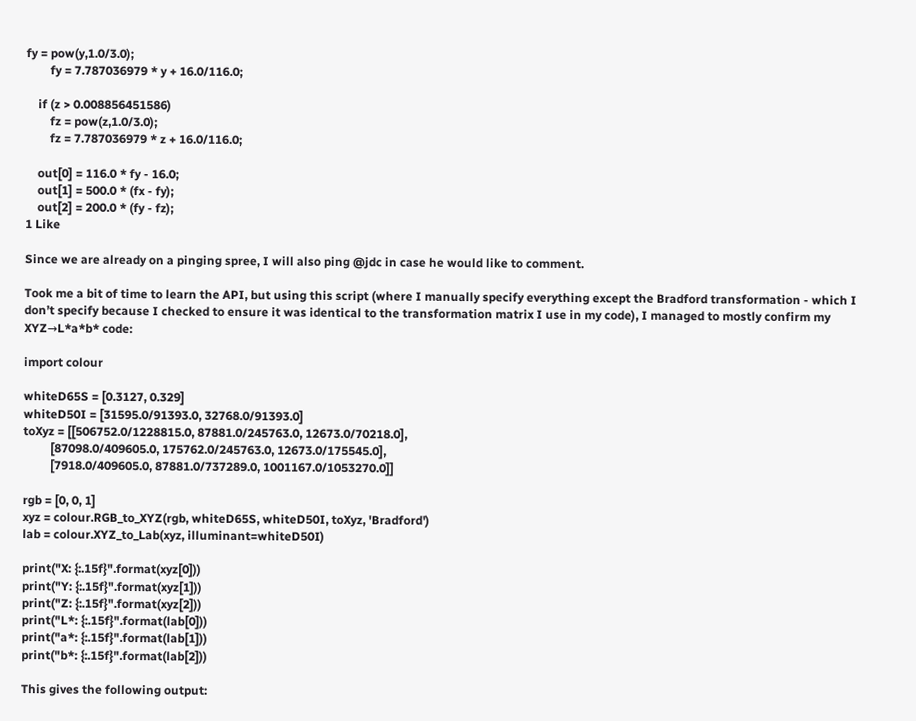fy = pow(y,1.0/3.0);
        fy = 7.787036979 * y + 16.0/116.0;

    if (z > 0.008856451586)
        fz = pow(z,1.0/3.0);
        fz = 7.787036979 * z + 16.0/116.0;

    out[0] = 116.0 * fy - 16.0;
    out[1] = 500.0 * (fx - fy);
    out[2] = 200.0 * (fy - fz);
1 Like

Since we are already on a pinging spree, I will also ping @jdc in case he would like to comment.

Took me a bit of time to learn the API, but using this script (where I manually specify everything except the Bradford transformation - which I don’t specify because I checked to ensure it was identical to the transformation matrix I use in my code), I managed to mostly confirm my XYZ→L*a*b* code:

import colour

whiteD65S = [0.3127, 0.329]
whiteD50I = [31595.0/91393.0, 32768.0/91393.0]
toXyz = [[506752.0/1228815.0, 87881.0/245763.0, 12673.0/70218.0],
         [87098.0/409605.0, 175762.0/245763.0, 12673.0/175545.0],
         [7918.0/409605.0, 87881.0/737289.0, 1001167.0/1053270.0]]

rgb = [0, 0, 1]
xyz = colour.RGB_to_XYZ(rgb, whiteD65S, whiteD50I, toXyz, 'Bradford')
lab = colour.XYZ_to_Lab(xyz, illuminant=whiteD50I)

print("X: {:.15f}".format(xyz[0]))
print("Y: {:.15f}".format(xyz[1]))
print("Z: {:.15f}".format(xyz[2]))
print("L*: {:.15f}".format(lab[0]))
print("a*: {:.15f}".format(lab[1]))
print("b*: {:.15f}".format(lab[2]))

This gives the following output: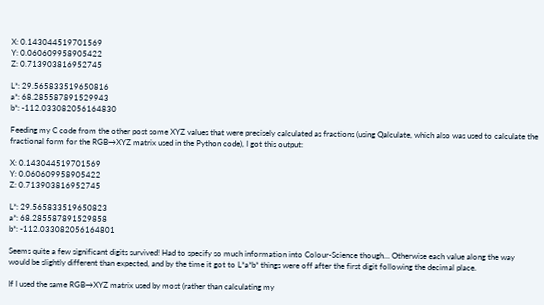X: 0.143044519701569
Y: 0.060609958905422
Z: 0.713903816952745

L*: 29.565833519650816
a*: 68.285587891529943
b*: -112.033082056164830

Feeding my C code from the other post some XYZ values that were precisely calculated as fractions (using Qalculate, which also was used to calculate the fractional form for the RGB→XYZ matrix used in the Python code), I got this output:

X: 0.143044519701569
Y: 0.060609958905422
Z: 0.713903816952745

L*: 29.565833519650823
a*: 68.285587891529858
b*: -112.033082056164801

Seems quite a few significant digits survived! Had to specify so much information into Colour-Science though… Otherwise each value along the way would be slightly different than expected, and by the time it got to L*a*b* things were off after the first digit following the decimal place.

If I used the same RGB→XYZ matrix used by most (rather than calculating my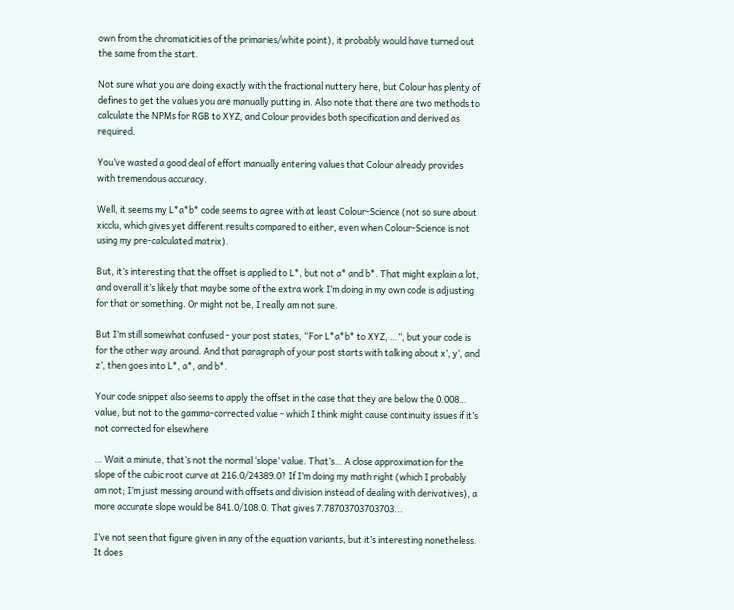own from the chromaticities of the primaries/white point), it probably would have turned out the same from the start.

Not sure what you are doing exactly with the fractional nuttery here, but Colour has plenty of defines to get the values you are manually putting in. Also note that there are two methods to calculate the NPMs for RGB to XYZ, and Colour provides both specification and derived as required.

You’ve wasted a good deal of effort manually entering values that Colour already provides with tremendous accuracy.

Well, it seems my L*a*b* code seems to agree with at least Colour-Science (not so sure about xicclu, which gives yet different results compared to either, even when Colour-Science is not using my pre-calculated matrix).

But, it’s interesting that the offset is applied to L*, but not a* and b*. That might explain a lot, and overall it’s likely that maybe some of the extra work I’m doing in my own code is adjusting for that or something. Or might not be, I really am not sure.

But I’m still somewhat confused - your post states, “For L*a*b* to XYZ, …”, but your code is for the other way around. And that paragraph of your post starts with talking about x’, y’, and z’, then goes into L*, a*, and b*.

Your code snippet also seems to apply the offset in the case that they are below the 0.008… value, but not to the gamma-corrected value - which I think might cause continuity issues if it’s not corrected for elsewhere

… Wait a minute, that’s not the normal ‘slope’ value. That’s… A close approximation for the slope of the cubic root curve at 216.0/24389.0? If I’m doing my math right (which I probably am not; I’m just messing around with offsets and division instead of dealing with derivatives), a more accurate slope would be 841.0/108.0. That gives 7.78703703703703...

I’ve not seen that figure given in any of the equation variants, but it’s interesting nonetheless. It does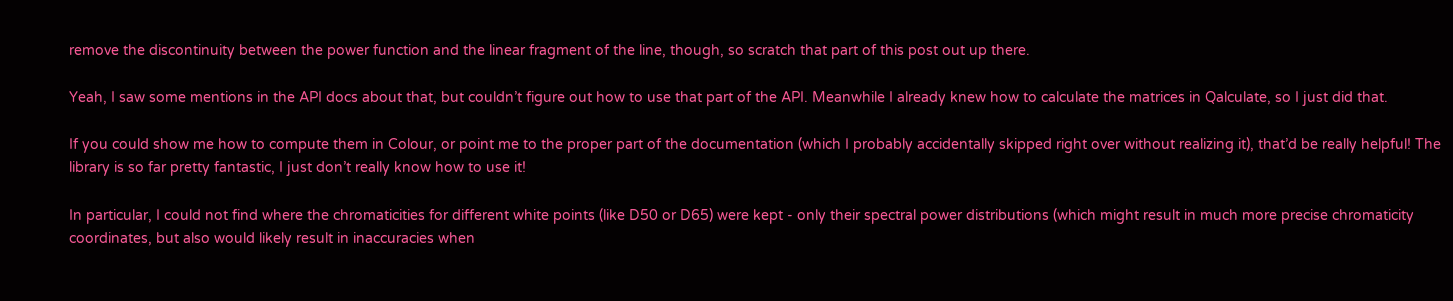remove the discontinuity between the power function and the linear fragment of the line, though, so scratch that part of this post out up there.

Yeah, I saw some mentions in the API docs about that, but couldn’t figure out how to use that part of the API. Meanwhile I already knew how to calculate the matrices in Qalculate, so I just did that.

If you could show me how to compute them in Colour, or point me to the proper part of the documentation (which I probably accidentally skipped right over without realizing it), that’d be really helpful! The library is so far pretty fantastic, I just don’t really know how to use it!

In particular, I could not find where the chromaticities for different white points (like D50 or D65) were kept - only their spectral power distributions (which might result in much more precise chromaticity coordinates, but also would likely result in inaccuracies when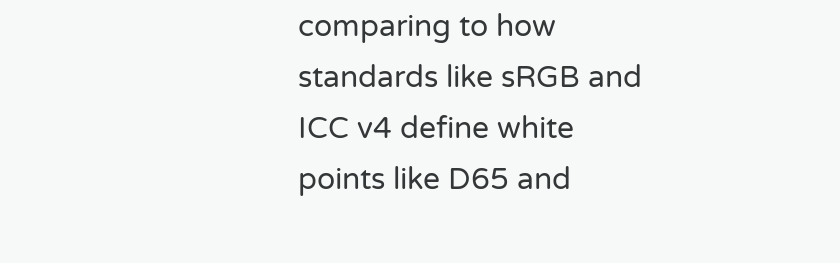comparing to how standards like sRGB and ICC v4 define white points like D65 and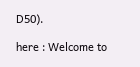D50).

here : Welcome to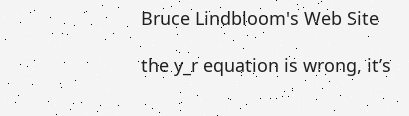Bruce Lindbloom's Web Site

the y_r equation is wrong, it’s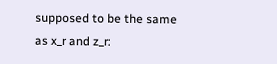supposed to be the same as x_r and z_r: